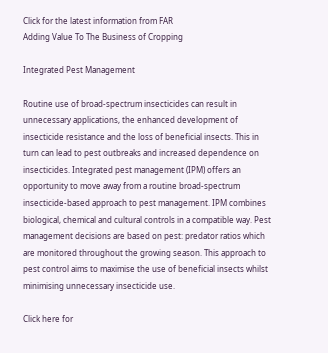Click for the latest information from FAR
Adding Value To The Business of Cropping

Integrated Pest Management

Routine use of broad-spectrum insecticides can result in unnecessary applications, the enhanced development of insecticide resistance and the loss of beneficial insects. This in turn can lead to pest outbreaks and increased dependence on insecticides. Integrated pest management (IPM) offers an opportunity to move away from a routine broad-spectrum insecticide-based approach to pest management. IPM combines biological, chemical and cultural controls in a compatible way. Pest management decisions are based on pest: predator ratios which are monitored throughout the growing season. This approach to pest control aims to maximise the use of beneficial insects whilst minimising unnecessary insecticide use.

Click here for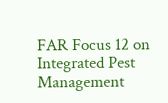FAR Focus 12 on Integrated Pest Management